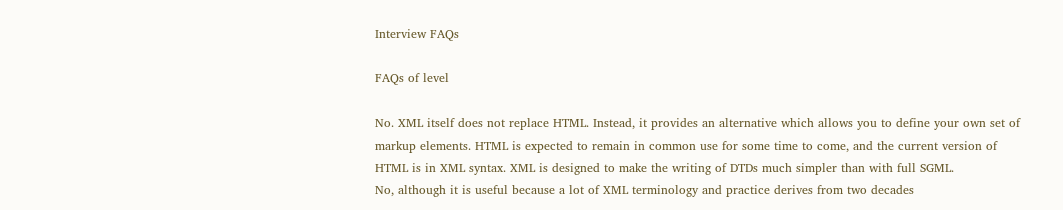Interview FAQs

FAQs of level

No. XML itself does not replace HTML. Instead, it provides an alternative which allows you to define your own set of markup elements. HTML is expected to remain in common use for some time to come, and the current version of HTML is in XML syntax. XML is designed to make the writing of DTDs much simpler than with full SGML.
No, although it is useful because a lot of XML terminology and practice derives from two decades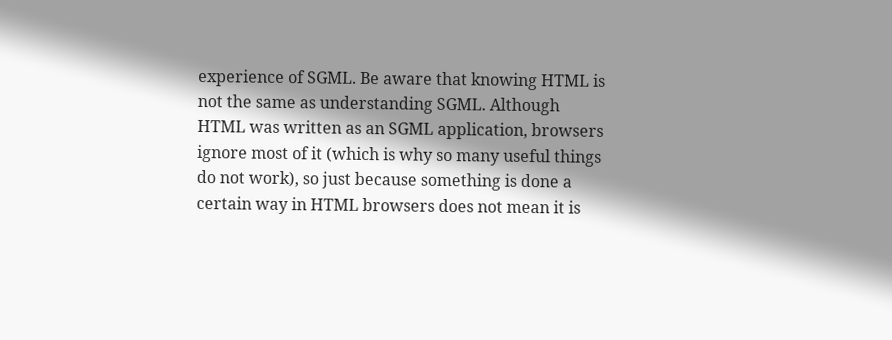experience of SGML. Be aware that knowing HTML is not the same as understanding SGML. Although HTML was written as an SGML application, browsers ignore most of it (which is why so many useful things do not work), so just because something is done a certain way in HTML browsers does not mean it is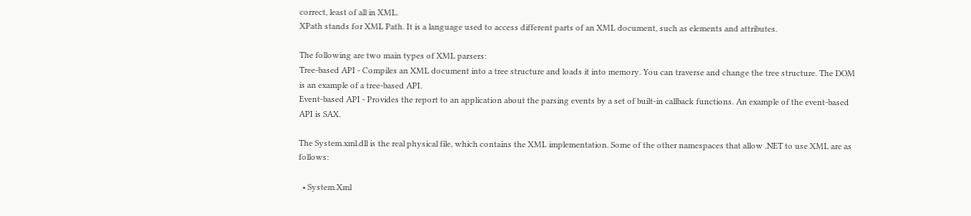correct, least of all in XML.
XPath stands for XML Path. It is a language used to access different parts of an XML document, such as elements and attributes.

The following are two main types of XML parsers:
Tree-based API - Compiles an XML document into a tree structure and loads it into memory. You can traverse and change the tree structure. The DOM is an example of a tree-based API.
Event-based API - Provides the report to an application about the parsing events by a set of built-in callback functions. An example of the event-based API is SAX.

The System.xml.dll is the real physical file, which contains the XML implementation. Some of the other namespaces that allow .NET to use XML are as follows:

  • System.Xml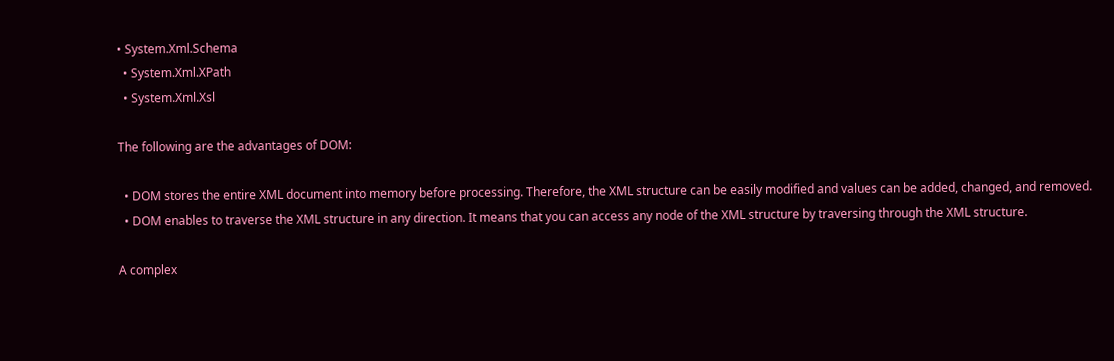• System.Xml.Schema
  • System.Xml.XPath
  • System.Xml.Xsl

The following are the advantages of DOM:

  • DOM stores the entire XML document into memory before processing. Therefore, the XML structure can be easily modified and values can be added, changed, and removed.
  • DOM enables to traverse the XML structure in any direction. It means that you can access any node of the XML structure by traversing through the XML structure.

A complex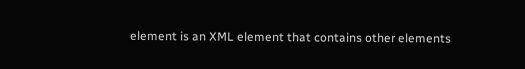element is an XML element that contains other elements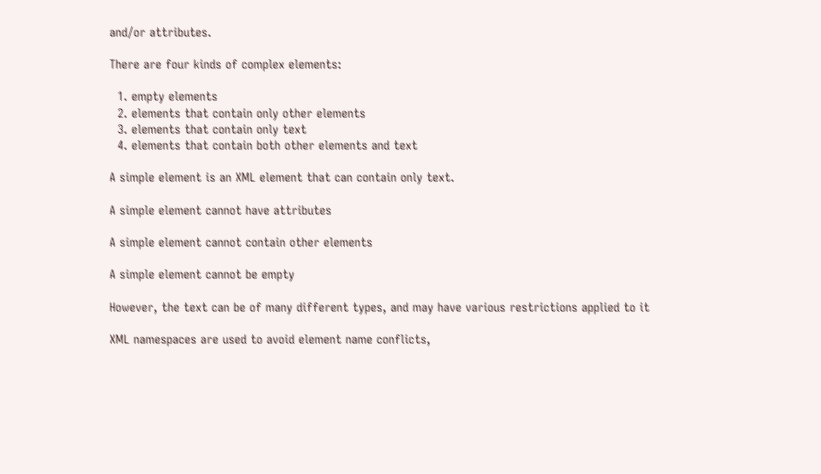and/or attributes.

There are four kinds of complex elements:

  1. empty elements
  2. elements that contain only other elements
  3. elements that contain only text
  4. elements that contain both other elements and text

A simple element is an XML element that can contain only text.

A simple element cannot have attributes

A simple element cannot contain other elements

A simple element cannot be empty

However, the text can be of many different types, and may have various restrictions applied to it

XML namespaces are used to avoid element name conflicts,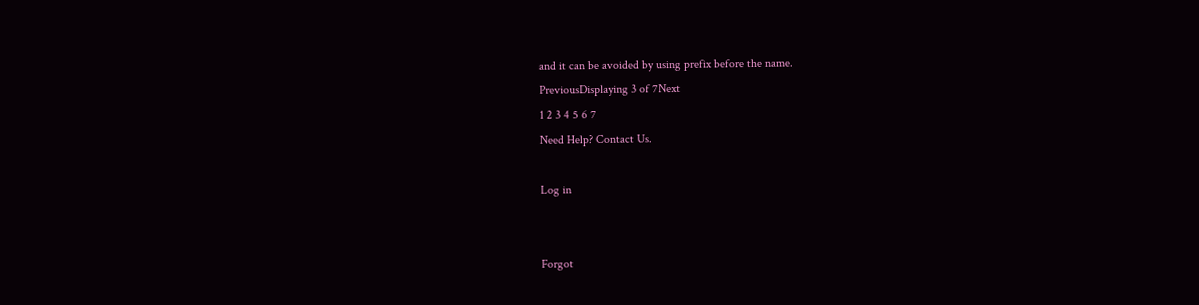and it can be avoided by using prefix before the name.
PreviousDisplaying 3 of 7Next
1 2 3 4 5 6 7
Need Help? Contact Us.

Log in


Forgot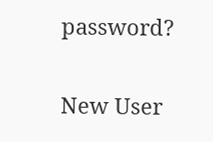password?


New User